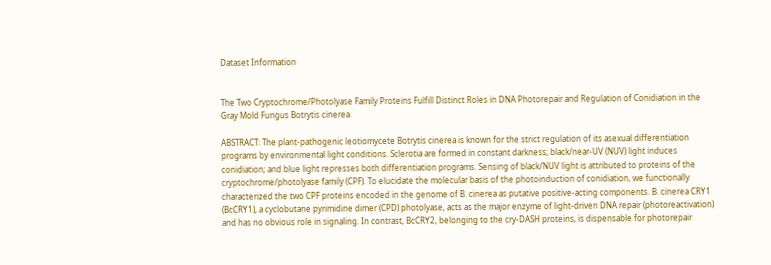Dataset Information


The Two Cryptochrome/Photolyase Family Proteins Fulfill Distinct Roles in DNA Photorepair and Regulation of Conidiation in the Gray Mold Fungus Botrytis cinerea.

ABSTRACT: The plant-pathogenic leotiomycete Botrytis cinerea is known for the strict regulation of its asexual differentiation programs by environmental light conditions. Sclerotia are formed in constant darkness; black/near-UV (NUV) light induces conidiation; and blue light represses both differentiation programs. Sensing of black/NUV light is attributed to proteins of the cryptochrome/photolyase family (CPF). To elucidate the molecular basis of the photoinduction of conidiation, we functionally characterized the two CPF proteins encoded in the genome of B. cinerea as putative positive-acting components. B. cinerea CRY1 (BcCRY1), a cyclobutane pyrimidine dimer (CPD) photolyase, acts as the major enzyme of light-driven DNA repair (photoreactivation) and has no obvious role in signaling. In contrast, BcCRY2, belonging to the cry-DASH proteins, is dispensable for photorepair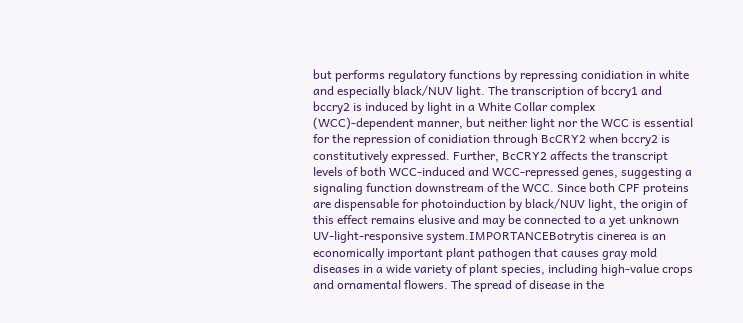but performs regulatory functions by repressing conidiation in white and especially black/NUV light. The transcription of bccry1 and bccry2 is induced by light in a White Collar complex (WCC)-dependent manner, but neither light nor the WCC is essential for the repression of conidiation through BcCRY2 when bccry2 is constitutively expressed. Further, BcCRY2 affects the transcript levels of both WCC-induced and WCC-repressed genes, suggesting a signaling function downstream of the WCC. Since both CPF proteins are dispensable for photoinduction by black/NUV light, the origin of this effect remains elusive and may be connected to a yet unknown UV-light-responsive system.IMPORTANCEBotrytis cinerea is an economically important plant pathogen that causes gray mold diseases in a wide variety of plant species, including high-value crops and ornamental flowers. The spread of disease in the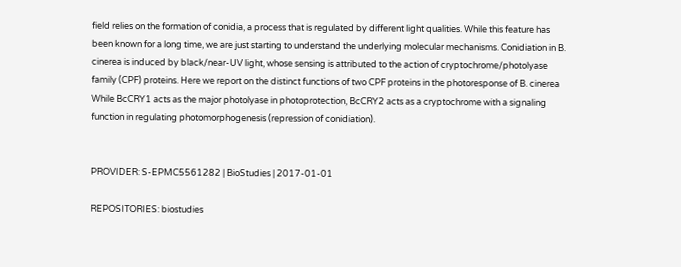field relies on the formation of conidia, a process that is regulated by different light qualities. While this feature has been known for a long time, we are just starting to understand the underlying molecular mechanisms. Conidiation in B. cinerea is induced by black/near-UV light, whose sensing is attributed to the action of cryptochrome/photolyase family (CPF) proteins. Here we report on the distinct functions of two CPF proteins in the photoresponse of B. cinerea While BcCRY1 acts as the major photolyase in photoprotection, BcCRY2 acts as a cryptochrome with a signaling function in regulating photomorphogenesis (repression of conidiation).


PROVIDER: S-EPMC5561282 | BioStudies | 2017-01-01

REPOSITORIES: biostudies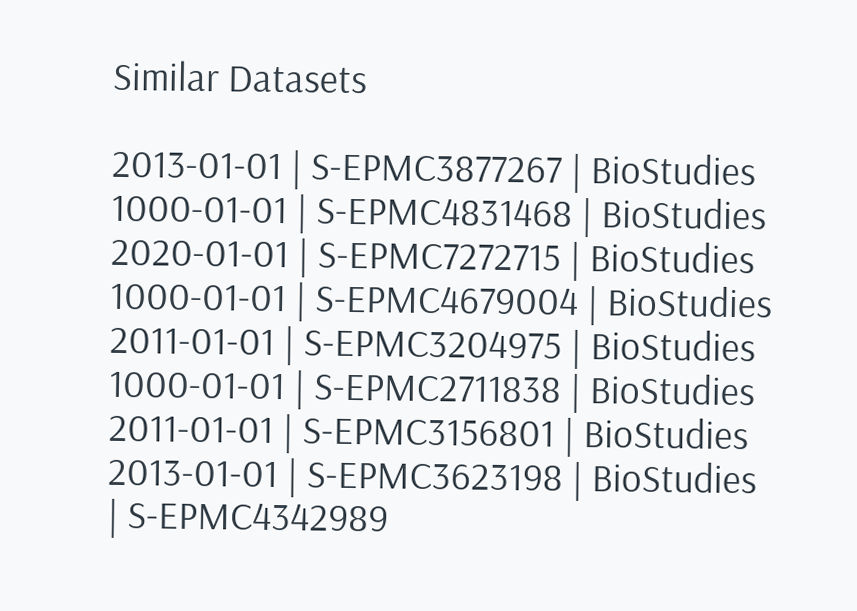Similar Datasets

2013-01-01 | S-EPMC3877267 | BioStudies
1000-01-01 | S-EPMC4831468 | BioStudies
2020-01-01 | S-EPMC7272715 | BioStudies
1000-01-01 | S-EPMC4679004 | BioStudies
2011-01-01 | S-EPMC3204975 | BioStudies
1000-01-01 | S-EPMC2711838 | BioStudies
2011-01-01 | S-EPMC3156801 | BioStudies
2013-01-01 | S-EPMC3623198 | BioStudies
| S-EPMC4342989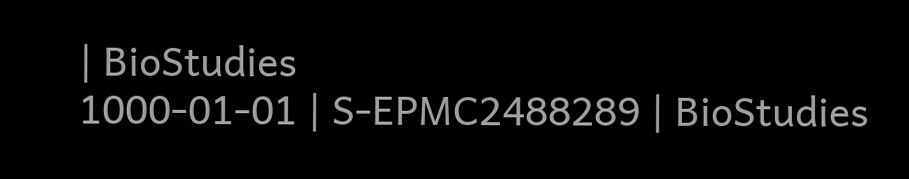| BioStudies
1000-01-01 | S-EPMC2488289 | BioStudies